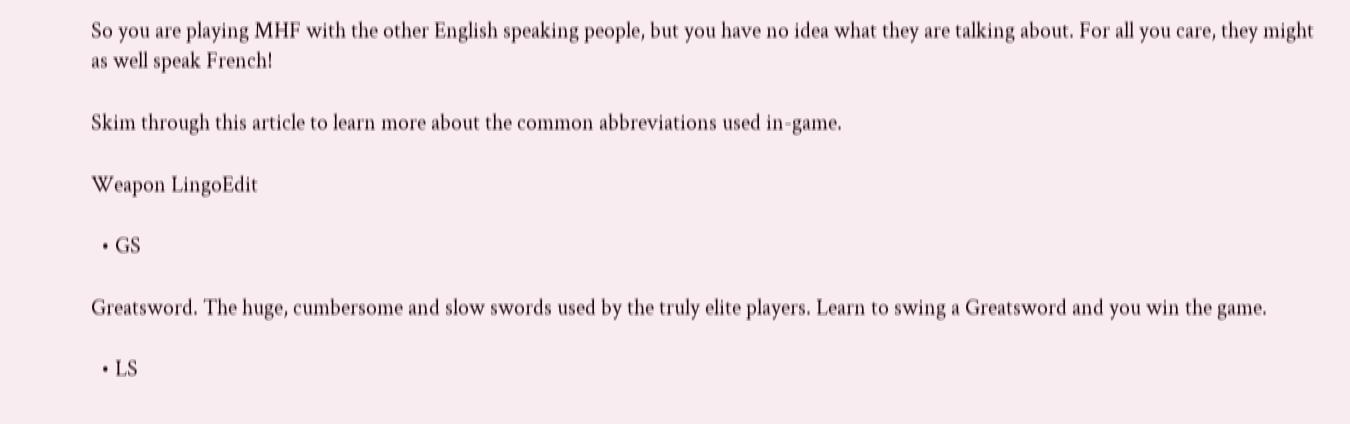So you are playing MHF with the other English speaking people, but you have no idea what they are talking about. For all you care, they might as well speak French!

Skim through this article to learn more about the common abbreviations used in-game.

Weapon LingoEdit

  • GS

Greatsword. The huge, cumbersome and slow swords used by the truly elite players. Learn to swing a Greatsword and you win the game.

  • LS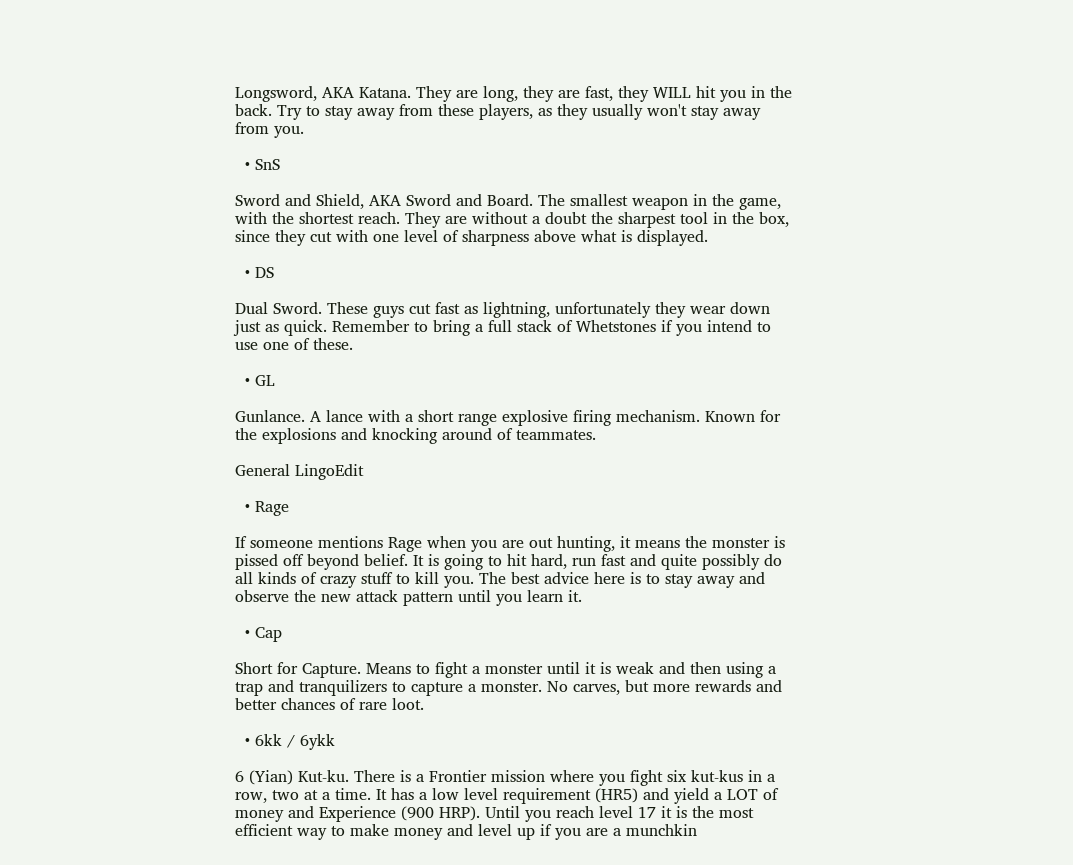Longsword, AKA Katana. They are long, they are fast, they WILL hit you in the back. Try to stay away from these players, as they usually won't stay away from you.

  • SnS

Sword and Shield, AKA Sword and Board. The smallest weapon in the game, with the shortest reach. They are without a doubt the sharpest tool in the box, since they cut with one level of sharpness above what is displayed.

  • DS

Dual Sword. These guys cut fast as lightning, unfortunately they wear down just as quick. Remember to bring a full stack of Whetstones if you intend to use one of these.

  • GL

Gunlance. A lance with a short range explosive firing mechanism. Known for the explosions and knocking around of teammates.

General LingoEdit

  • Rage

If someone mentions Rage when you are out hunting, it means the monster is pissed off beyond belief. It is going to hit hard, run fast and quite possibly do all kinds of crazy stuff to kill you. The best advice here is to stay away and observe the new attack pattern until you learn it.

  • Cap

Short for Capture. Means to fight a monster until it is weak and then using a trap and tranquilizers to capture a monster. No carves, but more rewards and better chances of rare loot.

  • 6kk / 6ykk

6 (Yian) Kut-ku. There is a Frontier mission where you fight six kut-kus in a row, two at a time. It has a low level requirement (HR5) and yield a LOT of money and Experience (900 HRP). Until you reach level 17 it is the most efficient way to make money and level up if you are a munchkin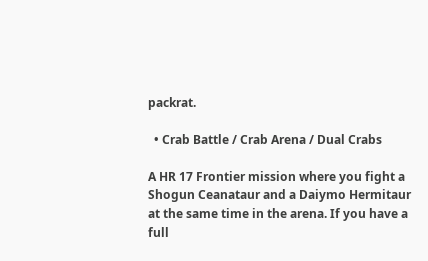packrat.

  • Crab Battle / Crab Arena / Dual Crabs

A HR 17 Frontier mission where you fight a Shogun Ceanataur and a Daiymo Hermitaur at the same time in the arena. If you have a full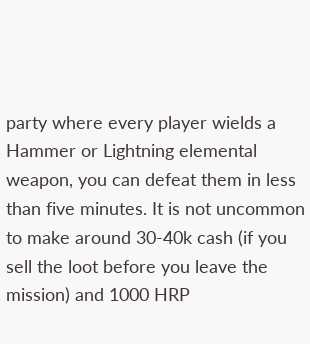party where every player wields a Hammer or Lightning elemental weapon, you can defeat them in less than five minutes. It is not uncommon to make around 30-40k cash (if you sell the loot before you leave the mission) and 1000 HRP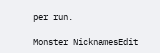per run.

Monster NicknamesEdit